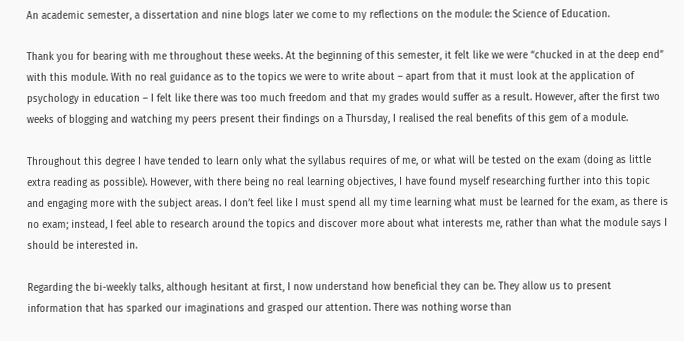An academic semester, a dissertation and nine blogs later we come to my reflections on the module: the Science of Education.

Thank you for bearing with me throughout these weeks. At the beginning of this semester, it felt like we were “chucked in at the deep end” with this module. With no real guidance as to the topics we were to write about – apart from that it must look at the application of psychology in education – I felt like there was too much freedom and that my grades would suffer as a result. However, after the first two weeks of blogging and watching my peers present their findings on a Thursday, I realised the real benefits of this gem of a module.

Throughout this degree I have tended to learn only what the syllabus requires of me, or what will be tested on the exam (doing as little extra reading as possible). However, with there being no real learning objectives, I have found myself researching further into this topic and engaging more with the subject areas. I don’t feel like I must spend all my time learning what must be learned for the exam, as there is no exam; instead, I feel able to research around the topics and discover more about what interests me, rather than what the module says I should be interested in.

Regarding the bi-weekly talks, although hesitant at first, I now understand how beneficial they can be. They allow us to present information that has sparked our imaginations and grasped our attention. There was nothing worse than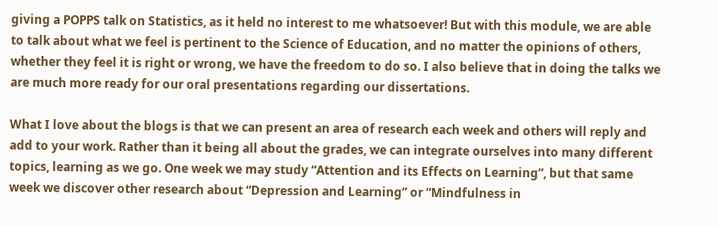giving a POPPS talk on Statistics, as it held no interest to me whatsoever! But with this module, we are able to talk about what we feel is pertinent to the Science of Education, and no matter the opinions of others, whether they feel it is right or wrong, we have the freedom to do so. I also believe that in doing the talks we are much more ready for our oral presentations regarding our dissertations.

What I love about the blogs is that we can present an area of research each week and others will reply and add to your work. Rather than it being all about the grades, we can integrate ourselves into many different topics, learning as we go. One week we may study “Attention and its Effects on Learning”, but that same week we discover other research about “Depression and Learning” or “Mindfulness in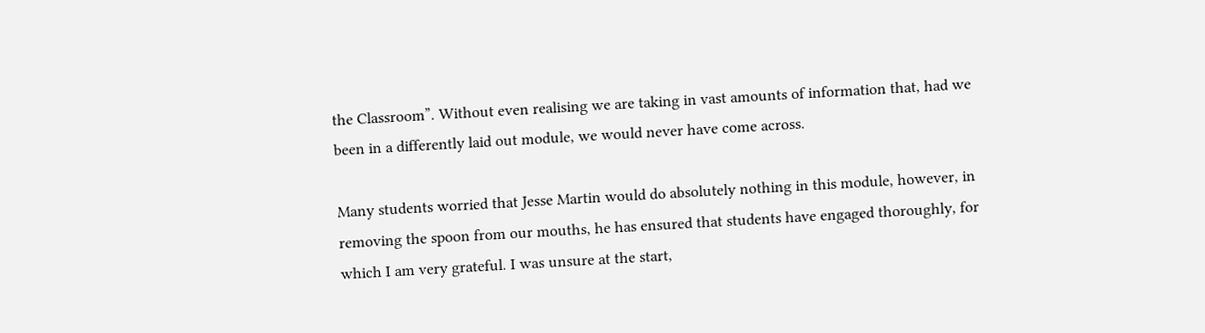the Classroom”. Without even realising we are taking in vast amounts of information that, had we been in a differently laid out module, we would never have come across.

Many students worried that Jesse Martin would do absolutely nothing in this module, however, in removing the spoon from our mouths, he has ensured that students have engaged thoroughly, for which I am very grateful. I was unsure at the start,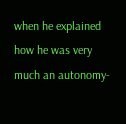when he explained how he was very much an autonomy-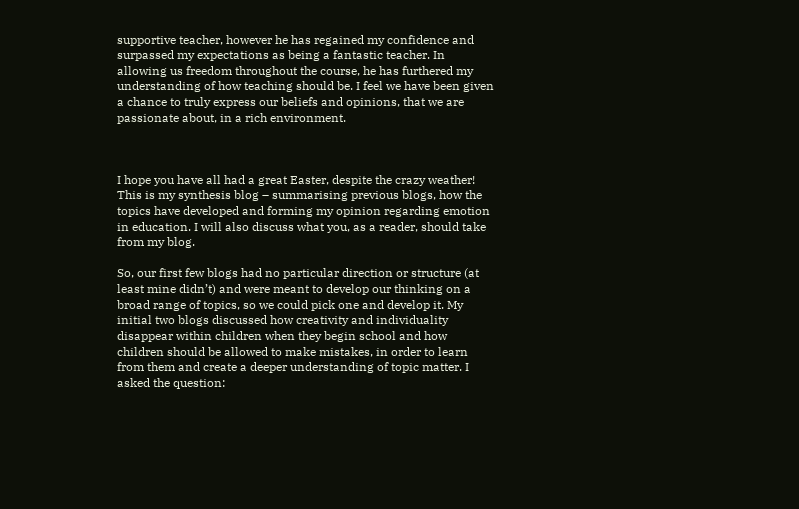supportive teacher, however he has regained my confidence and surpassed my expectations as being a fantastic teacher. In allowing us freedom throughout the course, he has furthered my understanding of how teaching should be. I feel we have been given a chance to truly express our beliefs and opinions, that we are passionate about, in a rich environment.



I hope you have all had a great Easter, despite the crazy weather! This is my synthesis blog – summarising previous blogs, how the topics have developed and forming my opinion regarding emotion in education. I will also discuss what you, as a reader, should take from my blog.

So, our first few blogs had no particular direction or structure (at least mine didn’t) and were meant to develop our thinking on a broad range of topics, so we could pick one and develop it. My initial two blogs discussed how creativity and individuality disappear within children when they begin school and how children should be allowed to make mistakes, in order to learn from them and create a deeper understanding of topic matter. I asked the question: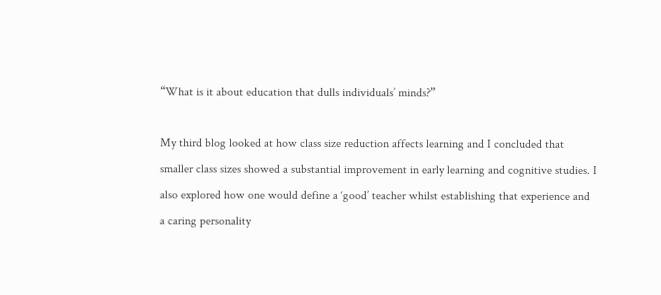“What is it about education that dulls individuals’ minds?”

My third blog looked at how class size reduction affects learning and I concluded that smaller class sizes showed a substantial improvement in early learning and cognitive studies. I also explored how one would define a ‘good’ teacher whilst establishing that experience and a caring personality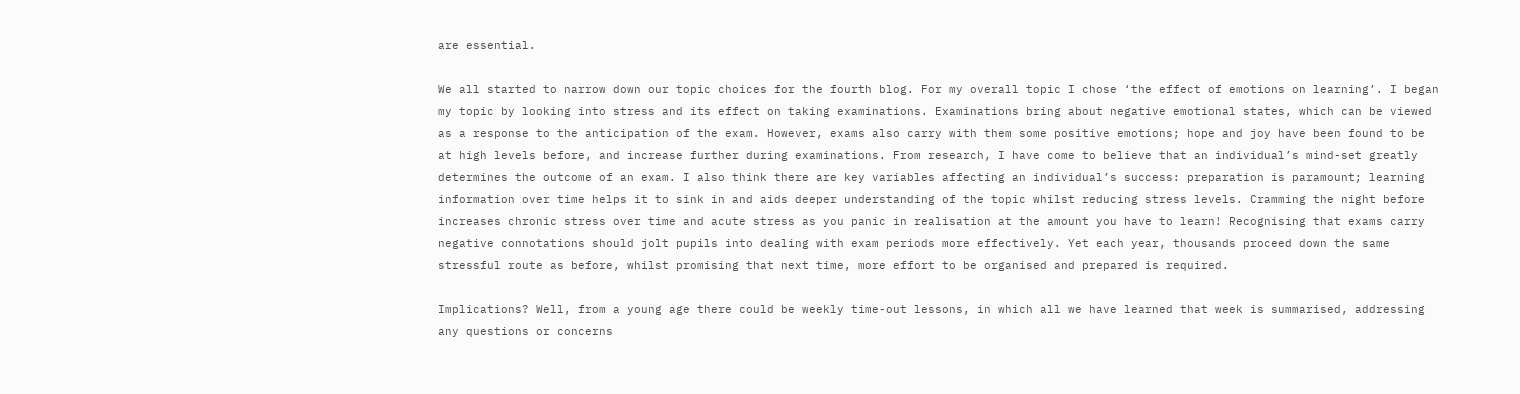are essential.

We all started to narrow down our topic choices for the fourth blog. For my overall topic I chose ‘the effect of emotions on learning’. I began my topic by looking into stress and its effect on taking examinations. Examinations bring about negative emotional states, which can be viewed as a response to the anticipation of the exam. However, exams also carry with them some positive emotions; hope and joy have been found to be at high levels before, and increase further during examinations. From research, I have come to believe that an individual’s mind-set greatly determines the outcome of an exam. I also think there are key variables affecting an individual’s success: preparation is paramount; learning information over time helps it to sink in and aids deeper understanding of the topic whilst reducing stress levels. Cramming the night before increases chronic stress over time and acute stress as you panic in realisation at the amount you have to learn! Recognising that exams carry negative connotations should jolt pupils into dealing with exam periods more effectively. Yet each year, thousands proceed down the same stressful route as before, whilst promising that next time, more effort to be organised and prepared is required.

Implications? Well, from a young age there could be weekly time-out lessons, in which all we have learned that week is summarised, addressing any questions or concerns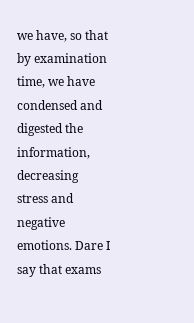we have, so that by examination time, we have condensed and digested the information, decreasing stress and negative emotions. Dare I say that exams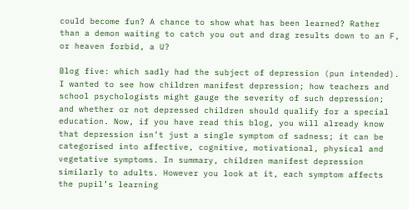could become fun? A chance to show what has been learned? Rather than a demon waiting to catch you out and drag results down to an F, or heaven forbid, a U?

Blog five: which sadly had the subject of depression (pun intended). I wanted to see how children manifest depression; how teachers and school psychologists might gauge the severity of such depression; and whether or not depressed children should qualify for a special education. Now, if you have read this blog, you will already know that depression isn’t just a single symptom of sadness; it can be categorised into affective, cognitive, motivational, physical and vegetative symptoms. In summary, children manifest depression similarly to adults. However you look at it, each symptom affects the pupil’s learning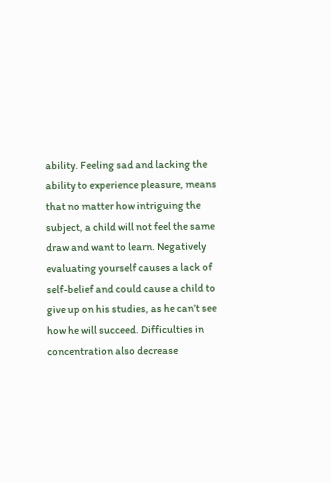ability. Feeling sad and lacking the ability to experience pleasure, means that no matter how intriguing the subject, a child will not feel the same draw and want to learn. Negatively evaluating yourself causes a lack of self-belief and could cause a child to give up on his studies, as he can’t see how he will succeed. Difficulties in concentration also decrease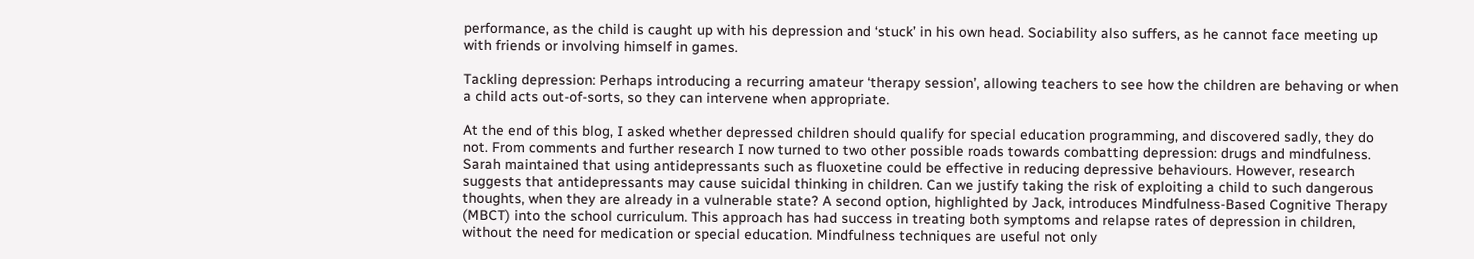performance, as the child is caught up with his depression and ‘stuck’ in his own head. Sociability also suffers, as he cannot face meeting up with friends or involving himself in games.

Tackling depression: Perhaps introducing a recurring amateur ‘therapy session’, allowing teachers to see how the children are behaving or when a child acts out-of-sorts, so they can intervene when appropriate.

At the end of this blog, I asked whether depressed children should qualify for special education programming, and discovered sadly, they do not. From comments and further research I now turned to two other possible roads towards combatting depression: drugs and mindfulness. Sarah maintained that using antidepressants such as fluoxetine could be effective in reducing depressive behaviours. However, research suggests that antidepressants may cause suicidal thinking in children. Can we justify taking the risk of exploiting a child to such dangerous thoughts, when they are already in a vulnerable state? A second option, highlighted by Jack, introduces Mindfulness-Based Cognitive Therapy (MBCT) into the school curriculum. This approach has had success in treating both symptoms and relapse rates of depression in children, without the need for medication or special education. Mindfulness techniques are useful not only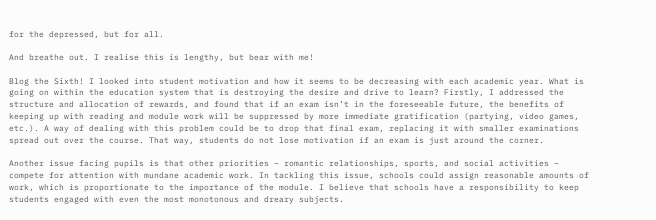for the depressed, but for all.

And breathe out. I realise this is lengthy, but bear with me!

Blog the Sixth! I looked into student motivation and how it seems to be decreasing with each academic year. What is going on within the education system that is destroying the desire and drive to learn? Firstly, I addressed the structure and allocation of rewards, and found that if an exam isn’t in the foreseeable future, the benefits of keeping up with reading and module work will be suppressed by more immediate gratification (partying, video games, etc.). A way of dealing with this problem could be to drop that final exam, replacing it with smaller examinations spread out over the course. That way, students do not lose motivation if an exam is just around the corner.

Another issue facing pupils is that other priorities – romantic relationships, sports, and social activities – compete for attention with mundane academic work. In tackling this issue, schools could assign reasonable amounts of work, which is proportionate to the importance of the module. I believe that schools have a responsibility to keep students engaged with even the most monotonous and dreary subjects.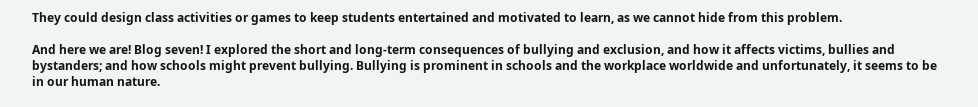They could design class activities or games to keep students entertained and motivated to learn, as we cannot hide from this problem.

And here we are! Blog seven! I explored the short and long-term consequences of bullying and exclusion, and how it affects victims, bullies and bystanders; and how schools might prevent bullying. Bullying is prominent in schools and the workplace worldwide and unfortunately, it seems to be in our human nature.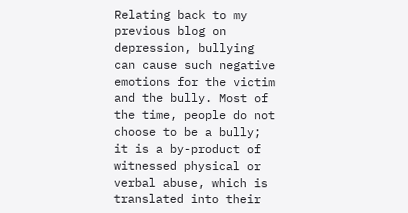Relating back to my previous blog on depression, bullying can cause such negative emotions for the victim and the bully. Most of the time, people do not choose to be a bully; it is a by-product of witnessed physical or verbal abuse, which is translated into their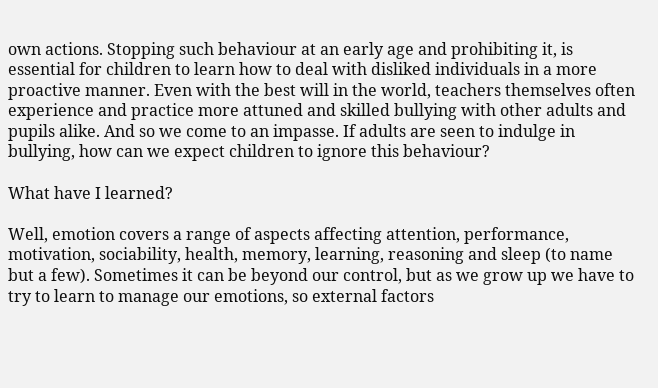own actions. Stopping such behaviour at an early age and prohibiting it, is essential for children to learn how to deal with disliked individuals in a more proactive manner. Even with the best will in the world, teachers themselves often experience and practice more attuned and skilled bullying with other adults and pupils alike. And so we come to an impasse. If adults are seen to indulge in bullying, how can we expect children to ignore this behaviour?

What have I learned?

Well, emotion covers a range of aspects affecting attention, performance, motivation, sociability, health, memory, learning, reasoning and sleep (to name but a few). Sometimes it can be beyond our control, but as we grow up we have to try to learn to manage our emotions, so external factors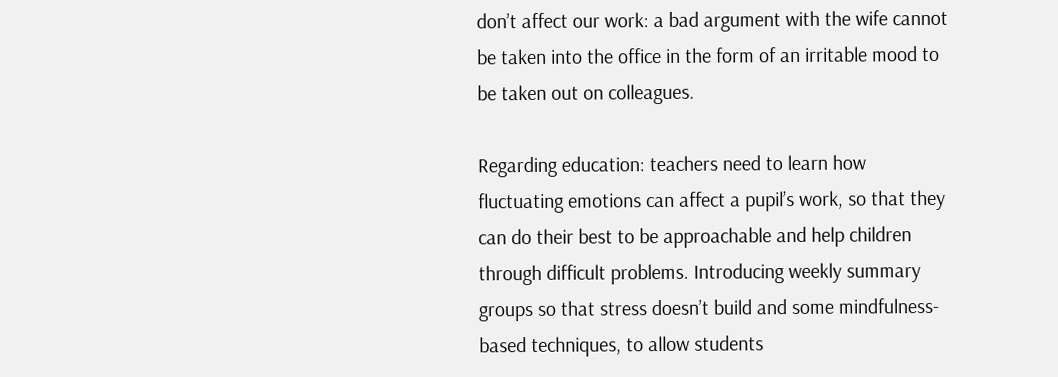don’t affect our work: a bad argument with the wife cannot be taken into the office in the form of an irritable mood to be taken out on colleagues.

Regarding education: teachers need to learn how fluctuating emotions can affect a pupil’s work, so that they can do their best to be approachable and help children through difficult problems. Introducing weekly summary groups so that stress doesn’t build and some mindfulness-based techniques, to allow students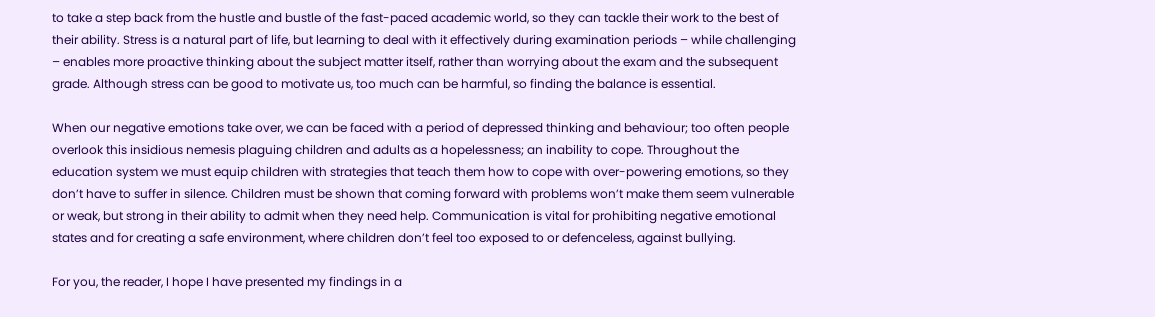to take a step back from the hustle and bustle of the fast-paced academic world, so they can tackle their work to the best of their ability. Stress is a natural part of life, but learning to deal with it effectively during examination periods – while challenging – enables more proactive thinking about the subject matter itself, rather than worrying about the exam and the subsequent grade. Although stress can be good to motivate us, too much can be harmful, so finding the balance is essential.

When our negative emotions take over, we can be faced with a period of depressed thinking and behaviour; too often people overlook this insidious nemesis plaguing children and adults as a hopelessness; an inability to cope. Throughout the education system we must equip children with strategies that teach them how to cope with over-powering emotions, so they don’t have to suffer in silence. Children must be shown that coming forward with problems won’t make them seem vulnerable or weak, but strong in their ability to admit when they need help. Communication is vital for prohibiting negative emotional states and for creating a safe environment, where children don’t feel too exposed to or defenceless, against bullying.

For you, the reader, I hope I have presented my findings in a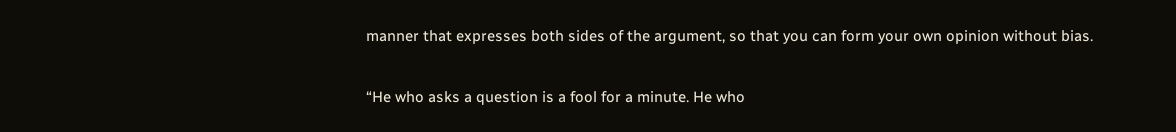manner that expresses both sides of the argument, so that you can form your own opinion without bias.

“He who asks a question is a fool for a minute. He who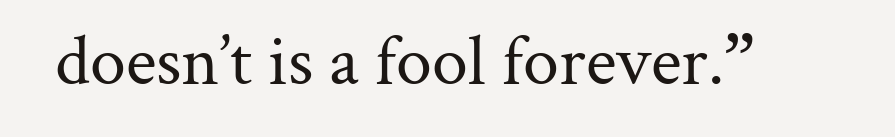doesn’t is a fool forever.”